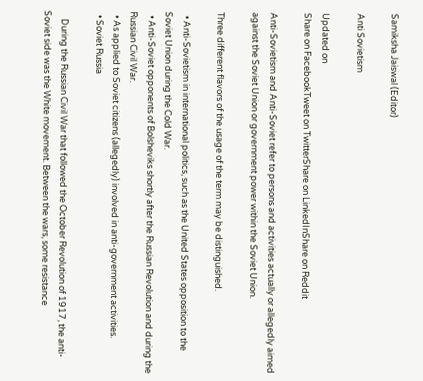Samiksha Jaiswal (Editor)

Anti Sovietism

Updated on
Share on FacebookTweet on TwitterShare on LinkedInShare on Reddit

Anti-Sovietism and Anti-Soviet refer to persons and activities actually or allegedly aimed against the Soviet Union or government power within the Soviet Union.

Three different flavors of the usage of the term may be distinguished.

  • Anti-Sovietism in international politics, such as the United States opposition to the Soviet Union during the Cold War.
  • Anti-Soviet opponents of Bolsheviks shortly after the Russian Revolution and during the Russian Civil War.
  • As applied to Soviet citizens (allegedly) involved in anti-government activities.
  • Soviet Russia

    During the Russian Civil War that followed the October Revolution of 1917, the anti-Soviet side was the White movement. Between the wars, some resistance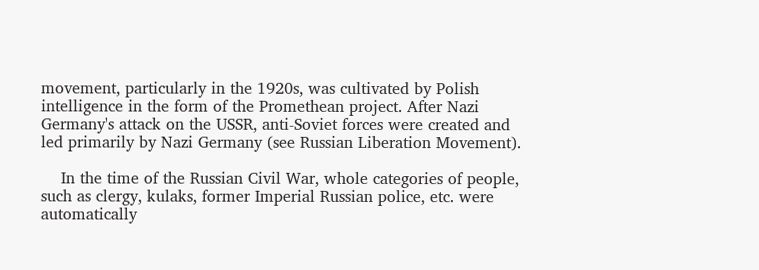movement, particularly in the 1920s, was cultivated by Polish intelligence in the form of the Promethean project. After Nazi Germany's attack on the USSR, anti-Soviet forces were created and led primarily by Nazi Germany (see Russian Liberation Movement).

    In the time of the Russian Civil War, whole categories of people, such as clergy, kulaks, former Imperial Russian police, etc. were automatically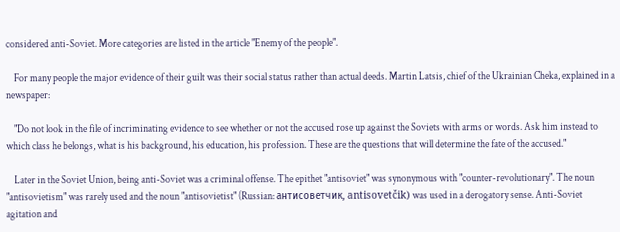considered anti-Soviet. More categories are listed in the article "Enemy of the people".

    For many people the major evidence of their guilt was their social status rather than actual deeds. Martin Latsis, chief of the Ukrainian Cheka, explained in a newspaper:

    "Do not look in the file of incriminating evidence to see whether or not the accused rose up against the Soviets with arms or words. Ask him instead to which class he belongs, what is his background, his education, his profession. These are the questions that will determine the fate of the accused."

    Later in the Soviet Union, being anti-Soviet was a criminal offense. The epithet "antisoviet" was synonymous with "counter-revolutionary". The noun "antisovietism" was rarely used and the noun "antisovietist" (Russian: антисоветчик, antisovetčik) was used in a derogatory sense. Anti-Soviet agitation and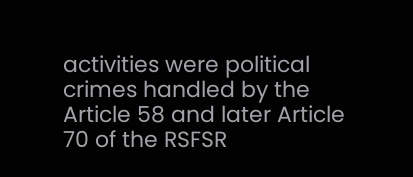activities were political crimes handled by the Article 58 and later Article 70 of the RSFSR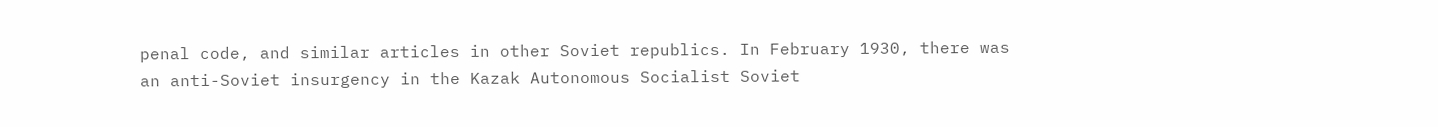penal code, and similar articles in other Soviet republics. In February 1930, there was an anti-Soviet insurgency in the Kazak Autonomous Socialist Soviet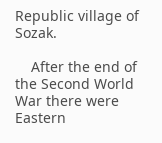Republic village of Sozak.

    After the end of the Second World War there were Eastern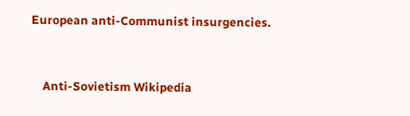European anti-Communist insurgencies.


    Anti-Sovietism Wikipedia